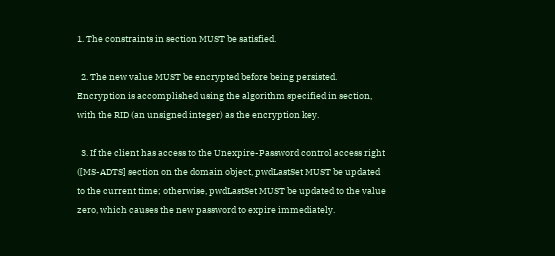1. The constraints in section MUST be satisfied.

  2. The new value MUST be encrypted before being persisted. Encryption is accomplished using the algorithm specified in section, with the RID (an unsigned integer) as the encryption key.

  3. If the client has access to the Unexpire-Password control access right ([MS-ADTS] section on the domain object, pwdLastSet MUST be updated to the current time; otherwise, pwdLastSet MUST be updated to the value zero, which causes the new password to expire immediately.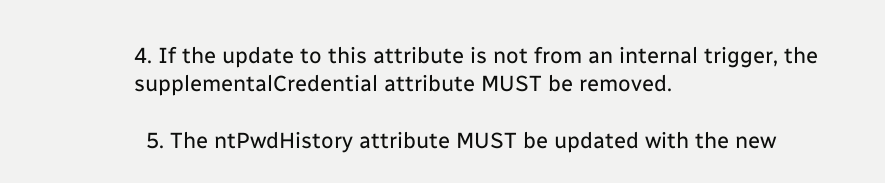4. If the update to this attribute is not from an internal trigger, the supplementalCredential attribute MUST be removed.

  5. The ntPwdHistory attribute MUST be updated with the new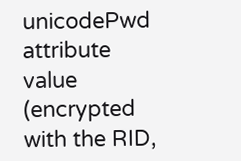unicodePwd attribute value (encrypted with the RID,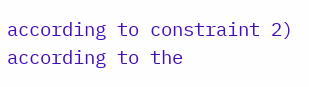according to constraint 2) according to the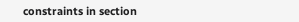constraints in section